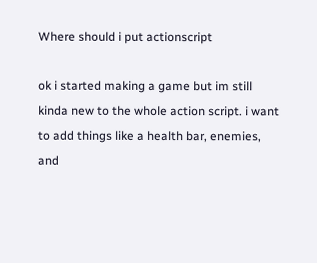Where should i put actionscript

ok i started making a game but im still kinda new to the whole action script. i want to add things like a health bar, enemies, and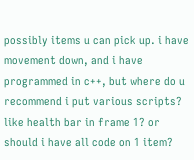possibly items u can pick up. i have movement down, and i have programmed in c++, but where do u recommend i put various scripts? like health bar in frame 1? or should i have all code on 1 item?